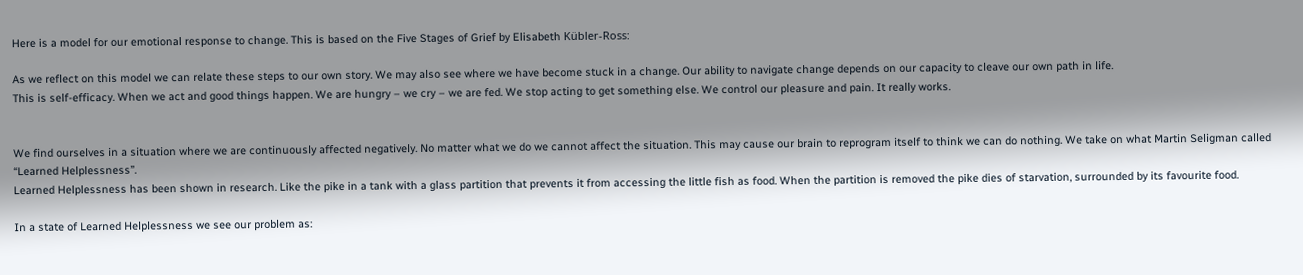Here is a model for our emotional response to change. This is based on the Five Stages of Grief by Elisabeth Kübler-Ross:

As we reflect on this model we can relate these steps to our own story. We may also see where we have become stuck in a change. Our ability to navigate change depends on our capacity to cleave our own path in life.
This is self-efficacy. When we act and good things happen. We are hungry – we cry – we are fed. We stop acting to get something else. We control our pleasure and pain. It really works.


We find ourselves in a situation where we are continuously affected negatively. No matter what we do we cannot affect the situation. This may cause our brain to reprogram itself to think we can do nothing. We take on what Martin Seligman called “Learned Helplessness”.
Learned Helplessness has been shown in research. Like the pike in a tank with a glass partition that prevents it from accessing the little fish as food. When the partition is removed the pike dies of starvation, surrounded by its favourite food.

In a state of Learned Helplessness we see our problem as: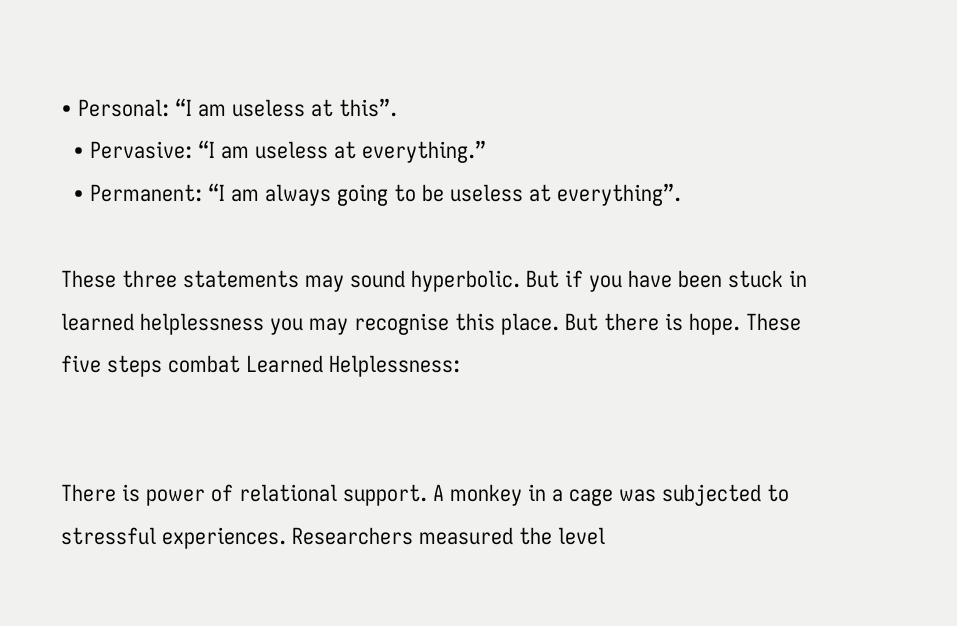• Personal: “I am useless at this”.
  • Pervasive: “I am useless at everything.”
  • Permanent: “I am always going to be useless at everything”.

These three statements may sound hyperbolic. But if you have been stuck in learned helplessness you may recognise this place. But there is hope. These five steps combat Learned Helplessness:


There is power of relational support. A monkey in a cage was subjected to stressful experiences. Researchers measured the level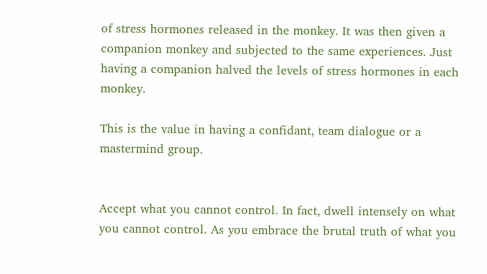of stress hormones released in the monkey. It was then given a companion monkey and subjected to the same experiences. Just having a companion halved the levels of stress hormones in each monkey.

This is the value in having a confidant, team dialogue or a mastermind group.


Accept what you cannot control. In fact, dwell intensely on what you cannot control. As you embrace the brutal truth of what you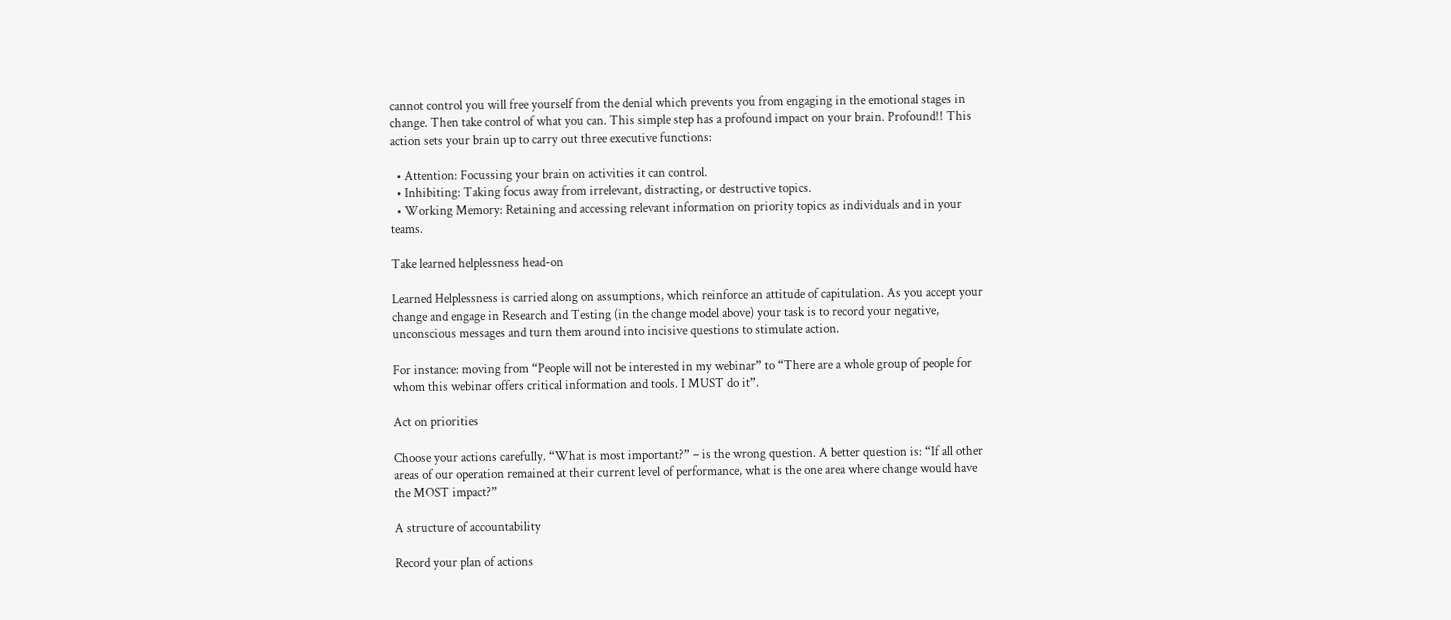cannot control you will free yourself from the denial which prevents you from engaging in the emotional stages in change. Then take control of what you can. This simple step has a profound impact on your brain. Profound!! This action sets your brain up to carry out three executive functions:

  • Attention: Focussing your brain on activities it can control.
  • Inhibiting: Taking focus away from irrelevant, distracting, or destructive topics.
  • Working Memory: Retaining and accessing relevant information on priority topics as individuals and in your teams.

Take learned helplessness head-on

Learned Helplessness is carried along on assumptions, which reinforce an attitude of capitulation. As you accept your change and engage in Research and Testing (in the change model above) your task is to record your negative, unconscious messages and turn them around into incisive questions to stimulate action.

For instance: moving from “People will not be interested in my webinar” to “There are a whole group of people for whom this webinar offers critical information and tools. I MUST do it”.

Act on priorities

Choose your actions carefully. “What is most important?” – is the wrong question. A better question is: “If all other areas of our operation remained at their current level of performance, what is the one area where change would have the MOST impact?”

A structure of accountability

Record your plan of actions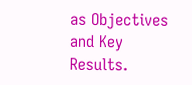as Objectives and Key Results.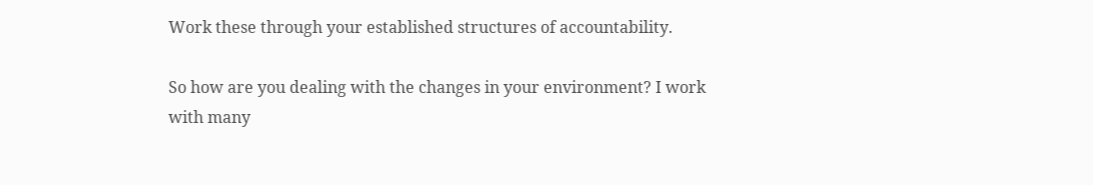Work these through your established structures of accountability.

So how are you dealing with the changes in your environment? I work with many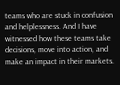teams who are stuck in confusion and helplessness. And I have witnessed how these teams take decisions, move into action, and make an impact in their markets.